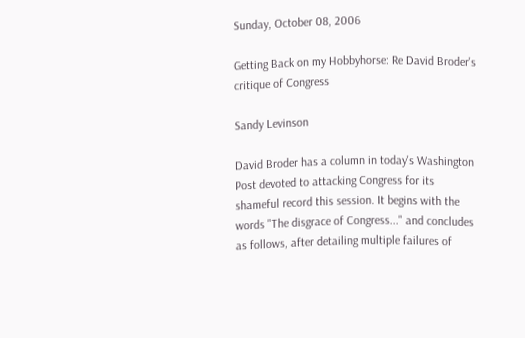Sunday, October 08, 2006

Getting Back on my Hobbyhorse: Re David Broder's critique of Congress

Sandy Levinson

David Broder has a column in today's Washington Post devoted to attacking Congress for its shameful record this session. It begins with the words "The disgrace of Congress..." and concludes as follows, after detailing multiple failures of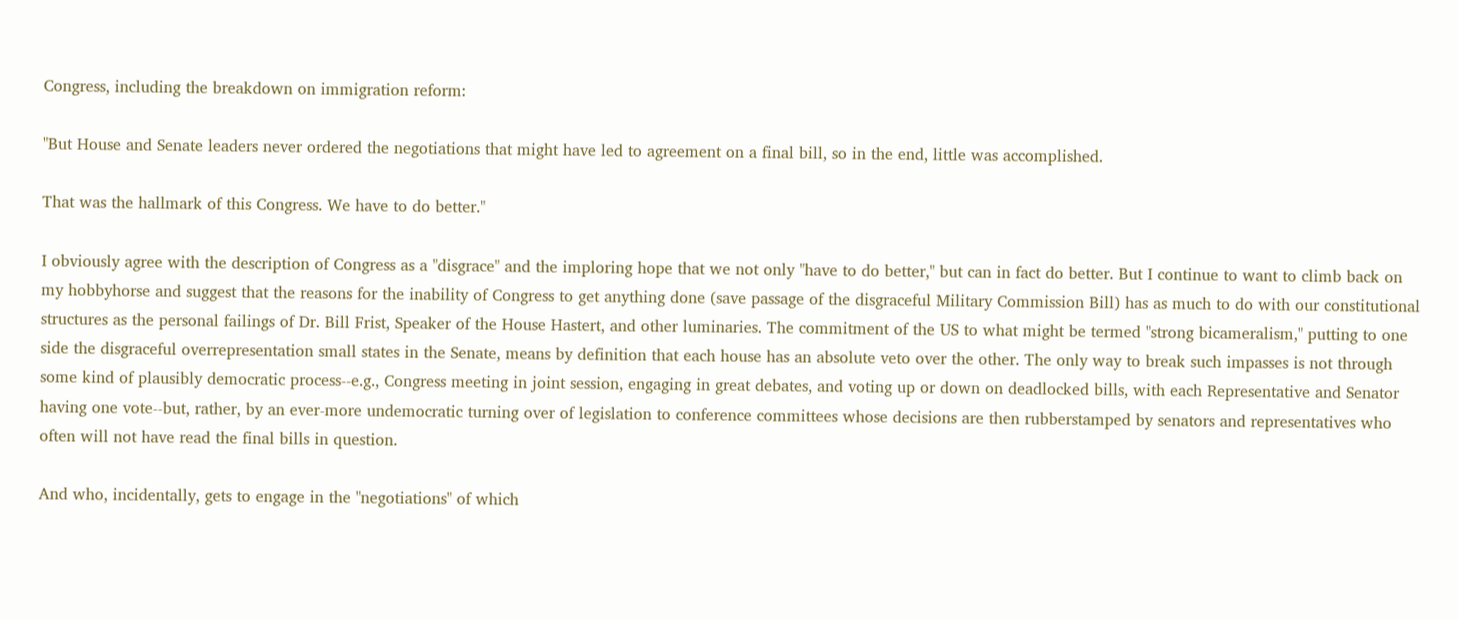Congress, including the breakdown on immigration reform:

"But House and Senate leaders never ordered the negotiations that might have led to agreement on a final bill, so in the end, little was accomplished.

That was the hallmark of this Congress. We have to do better."

I obviously agree with the description of Congress as a "disgrace" and the imploring hope that we not only "have to do better," but can in fact do better. But I continue to want to climb back on my hobbyhorse and suggest that the reasons for the inability of Congress to get anything done (save passage of the disgraceful Military Commission Bill) has as much to do with our constitutional structures as the personal failings of Dr. Bill Frist, Speaker of the House Hastert, and other luminaries. The commitment of the US to what might be termed "strong bicameralism," putting to one side the disgraceful overrepresentation small states in the Senate, means by definition that each house has an absolute veto over the other. The only way to break such impasses is not through some kind of plausibly democratic process--e.g., Congress meeting in joint session, engaging in great debates, and voting up or down on deadlocked bills, with each Representative and Senator having one vote--but, rather, by an ever-more undemocratic turning over of legislation to conference committees whose decisions are then rubberstamped by senators and representatives who often will not have read the final bills in question.

And who, incidentally, gets to engage in the "negotiations" of which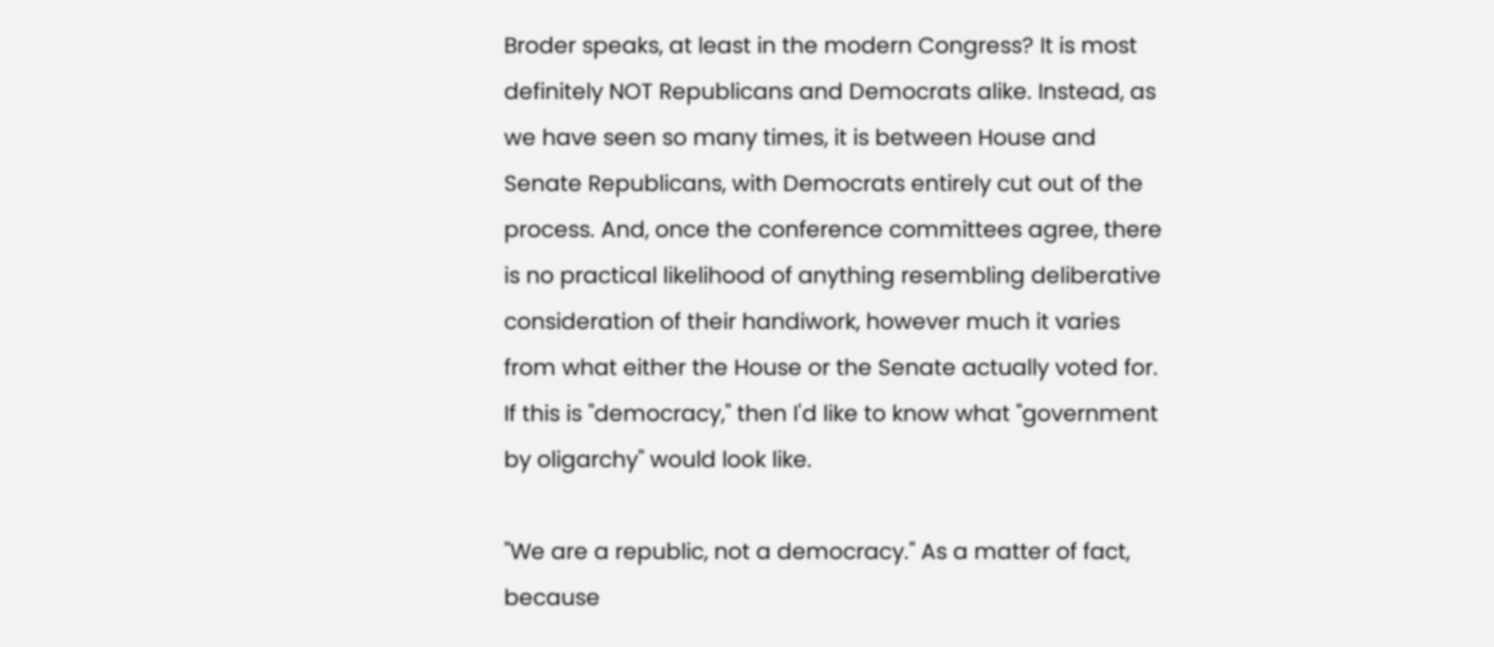Broder speaks, at least in the modern Congress? It is most definitely NOT Republicans and Democrats alike. Instead, as we have seen so many times, it is between House and Senate Republicans, with Democrats entirely cut out of the process. And, once the conference committees agree, there is no practical likelihood of anything resembling deliberative consideration of their handiwork, however much it varies from what either the House or the Senate actually voted for. If this is "democracy," then I'd like to know what "government by oligarchy" would look like.

"We are a republic, not a democracy." As a matter of fact, because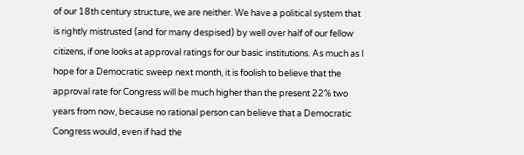of our 18th century structure, we are neither. We have a political system that is rightly mistrusted (and for many despised) by well over half of our fellow citizens, if one looks at approval ratings for our basic institutions. As much as I hope for a Democratic sweep next month, it is foolish to believe that the approval rate for Congress will be much higher than the present 22% two years from now, because no rational person can believe that a Democratic Congress would, even if had the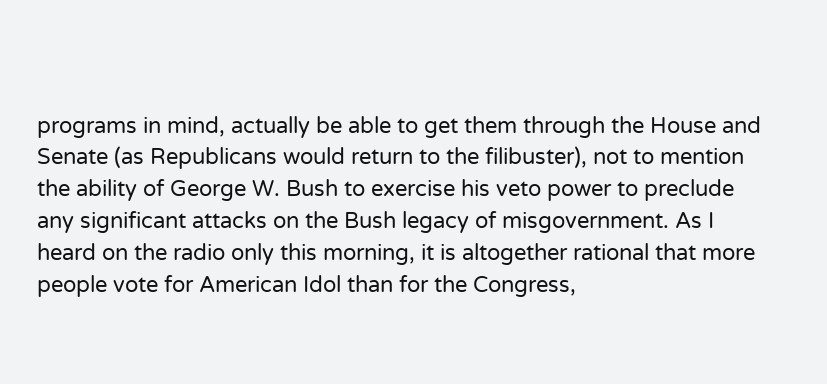programs in mind, actually be able to get them through the House and Senate (as Republicans would return to the filibuster), not to mention the ability of George W. Bush to exercise his veto power to preclude any significant attacks on the Bush legacy of misgovernment. As I heard on the radio only this morning, it is altogether rational that more people vote for American Idol than for the Congress,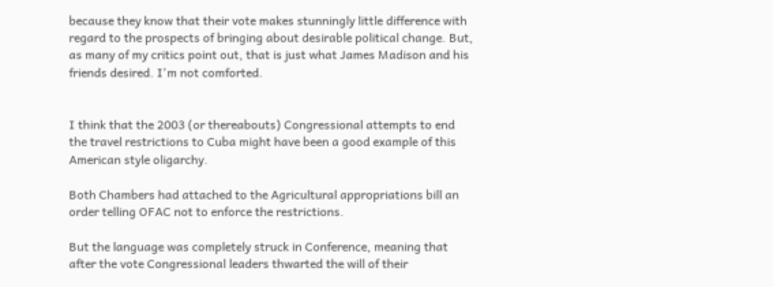because they know that their vote makes stunningly little difference with regard to the prospects of bringing about desirable political change. But, as many of my critics point out, that is just what James Madison and his friends desired. I'm not comforted.


I think that the 2003 (or thereabouts) Congressional attempts to end the travel restrictions to Cuba might have been a good example of this American style oligarchy.

Both Chambers had attached to the Agricultural appropriations bill an order telling OFAC not to enforce the restrictions.

But the language was completely struck in Conference, meaning that after the vote Congressional leaders thwarted the will of their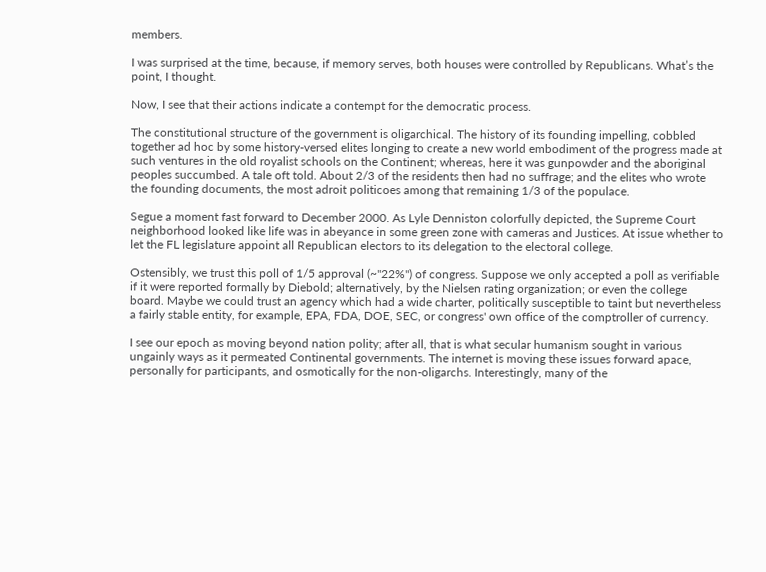members.

I was surprised at the time, because, if memory serves, both houses were controlled by Republicans. What’s the point, I thought.

Now, I see that their actions indicate a contempt for the democratic process.

The constitutional structure of the government is oligarchical. The history of its founding impelling, cobbled together ad hoc by some history-versed elites longing to create a new world embodiment of the progress made at such ventures in the old royalist schools on the Continent; whereas, here it was gunpowder and the aboriginal peoples succumbed. A tale oft told. About 2/3 of the residents then had no suffrage; and the elites who wrote the founding documents, the most adroit politicoes among that remaining 1/3 of the populace.

Segue a moment fast forward to December 2000. As Lyle Denniston colorfully depicted, the Supreme Court neighborhood looked like life was in abeyance in some green zone with cameras and Justices. At issue whether to let the FL legislature appoint all Republican electors to its delegation to the electoral college.

Ostensibly, we trust this poll of 1/5 approval (~"22%") of congress. Suppose we only accepted a poll as verifiable if it were reported formally by Diebold; alternatively, by the Nielsen rating organization; or even the college board. Maybe we could trust an agency which had a wide charter, politically susceptible to taint but nevertheless a fairly stable entity, for example, EPA, FDA, DOE, SEC, or congress' own office of the comptroller of currency.

I see our epoch as moving beyond nation polity; after all, that is what secular humanism sought in various ungainly ways as it permeated Continental governments. The internet is moving these issues forward apace, personally for participants, and osmotically for the non-oligarchs. Interestingly, many of the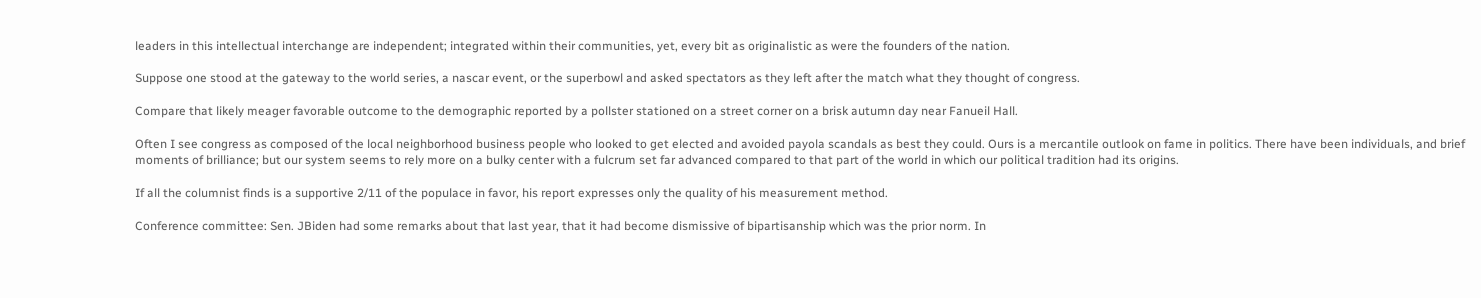leaders in this intellectual interchange are independent; integrated within their communities, yet, every bit as originalistic as were the founders of the nation.

Suppose one stood at the gateway to the world series, a nascar event, or the superbowl and asked spectators as they left after the match what they thought of congress.

Compare that likely meager favorable outcome to the demographic reported by a pollster stationed on a street corner on a brisk autumn day near Fanueil Hall.

Often I see congress as composed of the local neighborhood business people who looked to get elected and avoided payola scandals as best they could. Ours is a mercantile outlook on fame in politics. There have been individuals, and brief moments of brilliance; but our system seems to rely more on a bulky center with a fulcrum set far advanced compared to that part of the world in which our political tradition had its origins.

If all the columnist finds is a supportive 2/11 of the populace in favor, his report expresses only the quality of his measurement method.

Conference committee: Sen. JBiden had some remarks about that last year, that it had become dismissive of bipartisanship which was the prior norm. In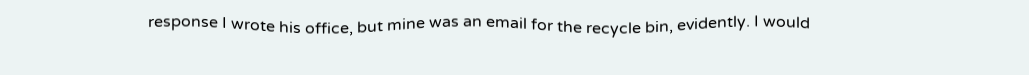response I wrote his office, but mine was an email for the recycle bin, evidently. I would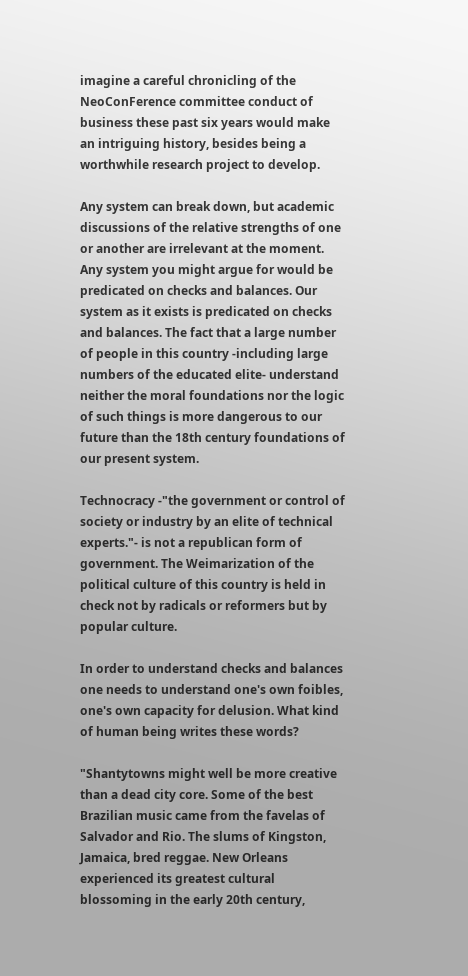imagine a careful chronicling of the NeoConFerence committee conduct of business these past six years would make an intriguing history, besides being a worthwhile research project to develop.

Any system can break down, but academic discussions of the relative strengths of one or another are irrelevant at the moment.
Any system you might argue for would be predicated on checks and balances. Our system as it exists is predicated on checks and balances. The fact that a large number of people in this country -including large numbers of the educated elite- understand neither the moral foundations nor the logic of such things is more dangerous to our future than the 18th century foundations of our present system.

Technocracy -"the government or control of society or industry by an elite of technical experts."- is not a republican form of government. The Weimarization of the political culture of this country is held in check not by radicals or reformers but by popular culture.

In order to understand checks and balances one needs to understand one's own foibles, one's own capacity for delusion. What kind of human being writes these words?

"Shantytowns might well be more creative than a dead city core. Some of the best Brazilian music came from the favelas of Salvador and Rio. The slums of Kingston, Jamaica, bred reggae. New Orleans experienced its greatest cultural blossoming in the early 20th century,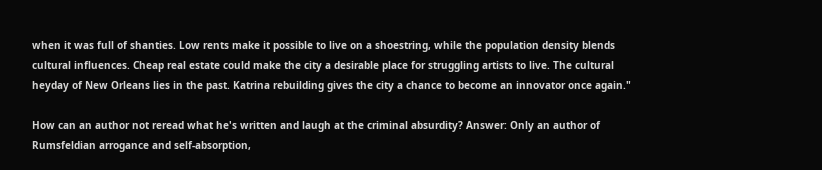when it was full of shanties. Low rents make it possible to live on a shoestring, while the population density blends cultural influences. Cheap real estate could make the city a desirable place for struggling artists to live. The cultural heyday of New Orleans lies in the past. Katrina rebuilding gives the city a chance to become an innovator once again."

How can an author not reread what he's written and laugh at the criminal absurdity? Answer: Only an author of Rumsfeldian arrogance and self-absorption,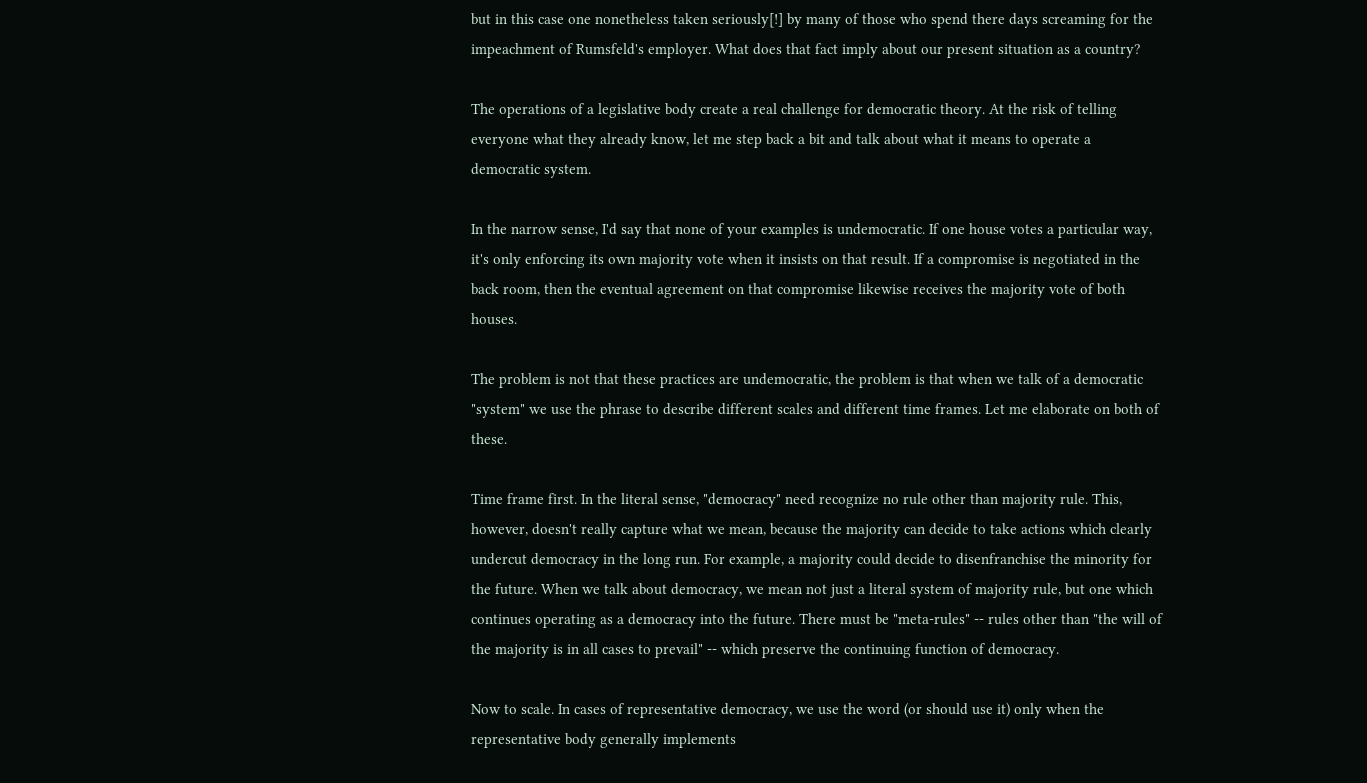but in this case one nonetheless taken seriously[!] by many of those who spend there days screaming for the impeachment of Rumsfeld's employer. What does that fact imply about our present situation as a country?

The operations of a legislative body create a real challenge for democratic theory. At the risk of telling everyone what they already know, let me step back a bit and talk about what it means to operate a democratic system.

In the narrow sense, I'd say that none of your examples is undemocratic. If one house votes a particular way, it's only enforcing its own majority vote when it insists on that result. If a compromise is negotiated in the back room, then the eventual agreement on that compromise likewise receives the majority vote of both houses.

The problem is not that these practices are undemocratic, the problem is that when we talk of a democratic "system" we use the phrase to describe different scales and different time frames. Let me elaborate on both of these.

Time frame first. In the literal sense, "democracy" need recognize no rule other than majority rule. This, however, doesn't really capture what we mean, because the majority can decide to take actions which clearly undercut democracy in the long run. For example, a majority could decide to disenfranchise the minority for the future. When we talk about democracy, we mean not just a literal system of majority rule, but one which continues operating as a democracy into the future. There must be "meta-rules" -- rules other than "the will of the majority is in all cases to prevail" -- which preserve the continuing function of democracy.

Now to scale. In cases of representative democracy, we use the word (or should use it) only when the representative body generally implements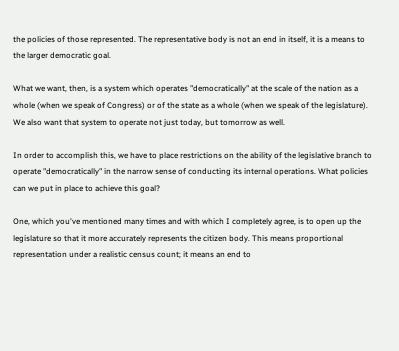the policies of those represented. The representative body is not an end in itself, it is a means to the larger democratic goal.

What we want, then, is a system which operates "democratically" at the scale of the nation as a whole (when we speak of Congress) or of the state as a whole (when we speak of the legislature). We also want that system to operate not just today, but tomorrow as well.

In order to accomplish this, we have to place restrictions on the ability of the legislative branch to operate "democratically" in the narrow sense of conducting its internal operations. What policies can we put in place to achieve this goal?

One, which you've mentioned many times and with which I completely agree, is to open up the legislature so that it more accurately represents the citizen body. This means proportional representation under a realistic census count; it means an end to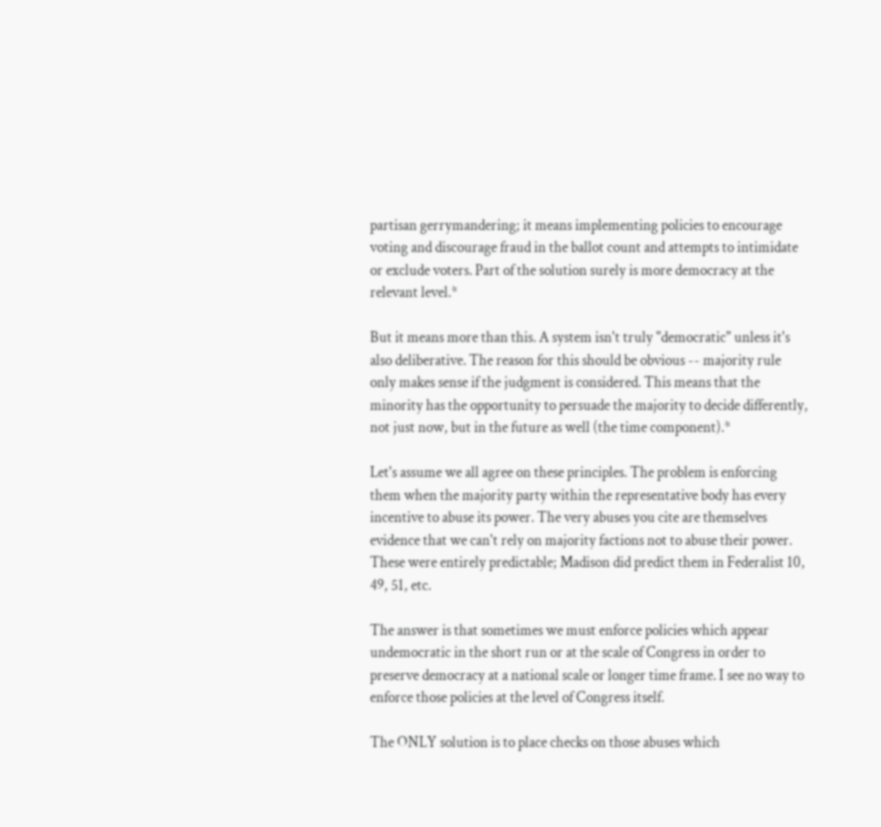partisan gerrymandering; it means implementing policies to encourage voting and discourage fraud in the ballot count and attempts to intimidate or exclude voters. Part of the solution surely is more democracy at the relevant level.*

But it means more than this. A system isn't truly "democratic" unless it's also deliberative. The reason for this should be obvious -- majority rule only makes sense if the judgment is considered. This means that the minority has the opportunity to persuade the majority to decide differently, not just now, but in the future as well (the time component).*

Let's assume we all agree on these principles. The problem is enforcing them when the majority party within the representative body has every incentive to abuse its power. The very abuses you cite are themselves evidence that we can't rely on majority factions not to abuse their power. These were entirely predictable; Madison did predict them in Federalist 10, 49, 51, etc.

The answer is that sometimes we must enforce policies which appear undemocratic in the short run or at the scale of Congress in order to preserve democracy at a national scale or longer time frame. I see no way to enforce those policies at the level of Congress itself.

The ONLY solution is to place checks on those abuses which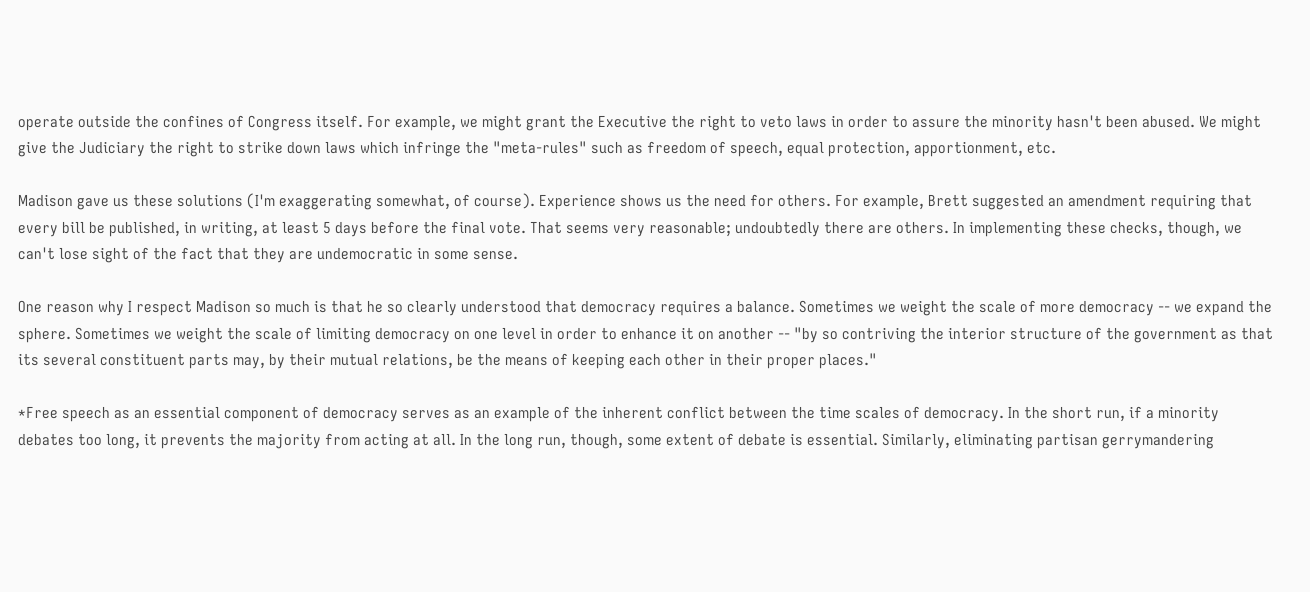operate outside the confines of Congress itself. For example, we might grant the Executive the right to veto laws in order to assure the minority hasn't been abused. We might give the Judiciary the right to strike down laws which infringe the "meta-rules" such as freedom of speech, equal protection, apportionment, etc.

Madison gave us these solutions (I'm exaggerating somewhat, of course). Experience shows us the need for others. For example, Brett suggested an amendment requiring that every bill be published, in writing, at least 5 days before the final vote. That seems very reasonable; undoubtedly there are others. In implementing these checks, though, we can't lose sight of the fact that they are undemocratic in some sense.

One reason why I respect Madison so much is that he so clearly understood that democracy requires a balance. Sometimes we weight the scale of more democracy -- we expand the sphere. Sometimes we weight the scale of limiting democracy on one level in order to enhance it on another -- "by so contriving the interior structure of the government as that its several constituent parts may, by their mutual relations, be the means of keeping each other in their proper places."

*Free speech as an essential component of democracy serves as an example of the inherent conflict between the time scales of democracy. In the short run, if a minority debates too long, it prevents the majority from acting at all. In the long run, though, some extent of debate is essential. Similarly, eliminating partisan gerrymandering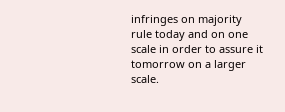infringes on majority rule today and on one scale in order to assure it tomorrow on a larger scale.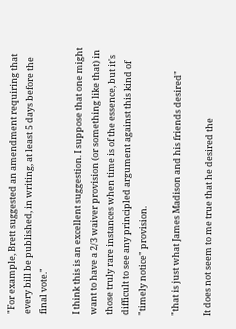"For example, Brett suggested an amendment requiring that every bill be published, in writing, at least 5 days before the final vote."

I think this is an excellent suggestion. I suppose that one might want to have a 2/3 waiver provision (or something like that) in those truly rare instances when time is of the essence, but it's difficult to see any principled argument against this kind of "timely notice" provision.

"that is just what James Madison and his friends desired"

It does not seem to me true that he desired the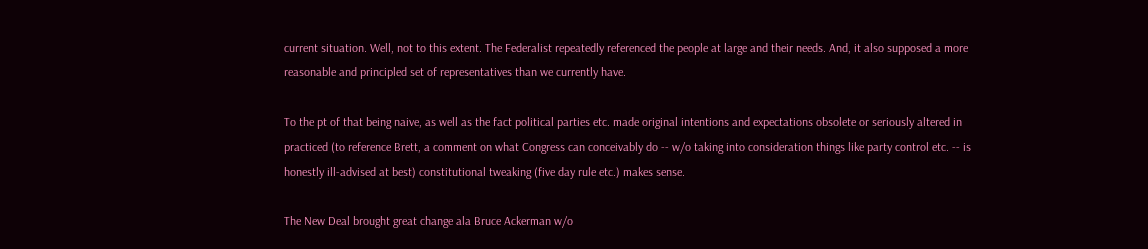current situation. Well, not to this extent. The Federalist repeatedly referenced the people at large and their needs. And, it also supposed a more reasonable and principled set of representatives than we currently have.

To the pt of that being naive, as well as the fact political parties etc. made original intentions and expectations obsolete or seriously altered in practiced (to reference Brett, a comment on what Congress can conceivably do -- w/o taking into consideration things like party control etc. -- is honestly ill-advised at best) constitutional tweaking (five day rule etc.) makes sense.

The New Deal brought great change ala Bruce Ackerman w/o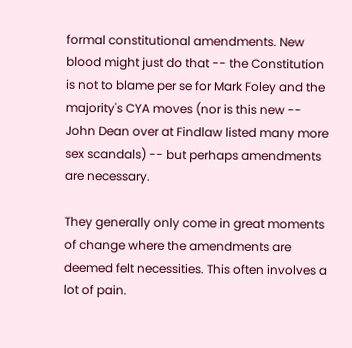formal constitutional amendments. New blood might just do that -- the Constitution is not to blame per se for Mark Foley and the majority's CYA moves (nor is this new -- John Dean over at Findlaw listed many more sex scandals) -- but perhaps amendments are necessary.

They generally only come in great moments of change where the amendments are deemed felt necessities. This often involves a lot of pain.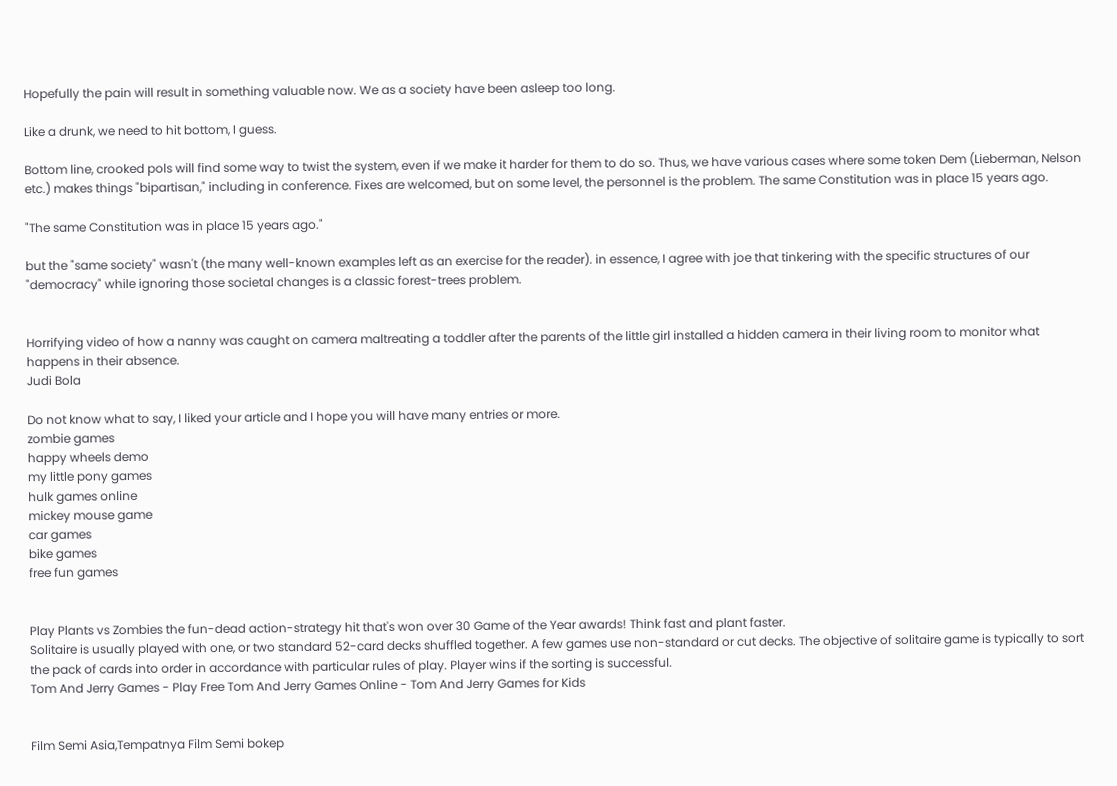Hopefully the pain will result in something valuable now. We as a society have been asleep too long.

Like a drunk, we need to hit bottom, I guess.

Bottom line, crooked pols will find some way to twist the system, even if we make it harder for them to do so. Thus, we have various cases where some token Dem (Lieberman, Nelson etc.) makes things "bipartisan," including in conference. Fixes are welcomed, but on some level, the personnel is the problem. The same Constitution was in place 15 years ago.

"The same Constitution was in place 15 years ago."

but the "same society" wasn't (the many well-known examples left as an exercise for the reader). in essence, I agree with joe that tinkering with the specific structures of our "democracy" while ignoring those societal changes is a classic forest-trees problem.


Horrifying video of how a nanny was caught on camera maltreating a toddler after the parents of the little girl installed a hidden camera in their living room to monitor what happens in their absence.
Judi Bola

Do not know what to say, I liked your article and I hope you will have many entries or more.
zombie games
happy wheels demo
my little pony games
hulk games online
mickey mouse game
car games
bike games
free fun games


Play Plants vs Zombies the fun-dead action-strategy hit that's won over 30 Game of the Year awards! Think fast and plant faster.
Solitaire is usually played with one, or two standard 52-card decks shuffled together. A few games use non-standard or cut decks. The objective of solitaire game is typically to sort the pack of cards into order in accordance with particular rules of play. Player wins if the sorting is successful.
Tom And Jerry Games - Play Free Tom And Jerry Games Online - Tom And Jerry Games for Kids


Film Semi Asia,Tempatnya Film Semi bokep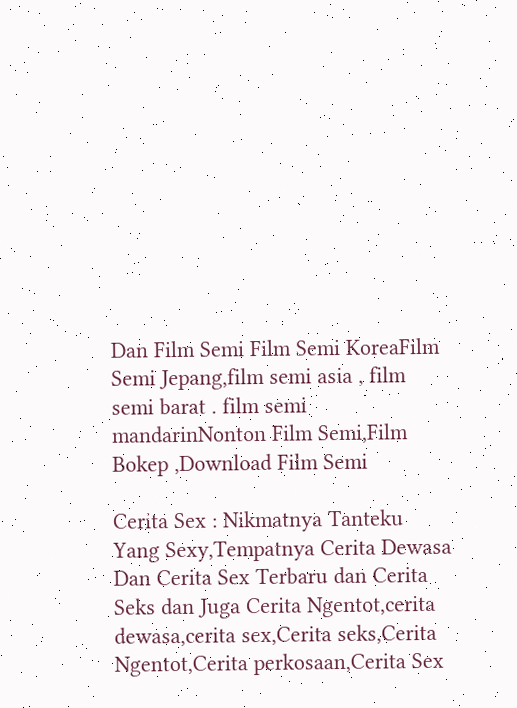Dan Film Semi Film Semi KoreaFilm Semi Jepang,film semi asia , film semi barat . film semi mandarinNonton Film Semi,Film Bokep ,Download Film Semi

Cerita Sex : Nikmatnya Tanteku Yang Sexy,Tempatnya Cerita Dewasa Dan Cerita Sex Terbaru dan Cerita Seks dan Juga Cerita Ngentot,cerita dewasa,cerita sex,Cerita seks,Cerita Ngentot,Cerita perkosaan,Cerita Sex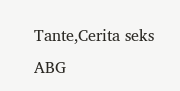Tante,Cerita seks ABG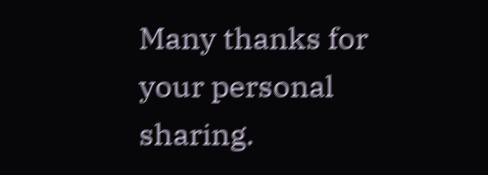Many thanks for your personal sharing.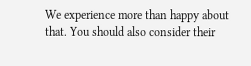We experience more than happy about that. You should also consider their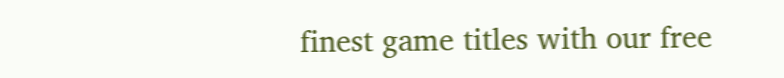finest game titles with our free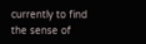currently to find the sense of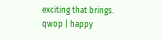exciting that brings. qwop | happy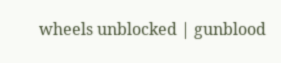wheels unblocked | gunblood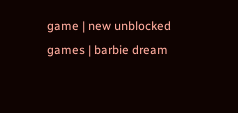game | new unblocked games | barbie dream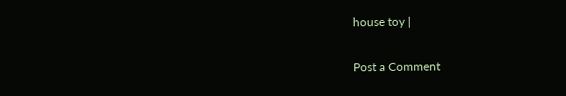house toy |

Post a Comment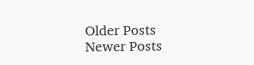Older Posts
Newer Posts